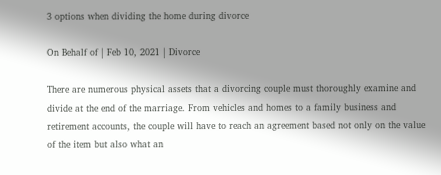3 options when dividing the home during divorce

On Behalf of | Feb 10, 2021 | Divorce

There are numerous physical assets that a divorcing couple must thoroughly examine and divide at the end of the marriage. From vehicles and homes to a family business and retirement accounts, the couple will have to reach an agreement based not only on the value of the item but also what an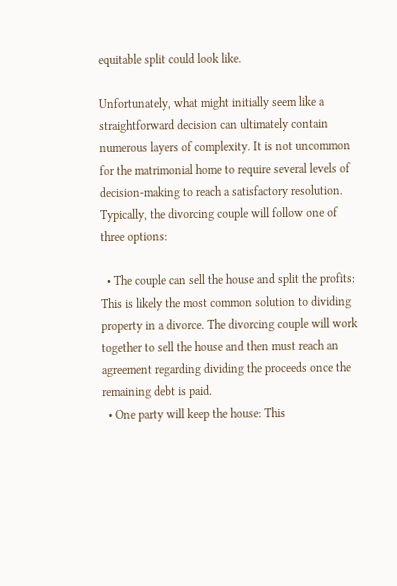equitable split could look like.

Unfortunately, what might initially seem like a straightforward decision can ultimately contain numerous layers of complexity. It is not uncommon for the matrimonial home to require several levels of decision-making to reach a satisfactory resolution. Typically, the divorcing couple will follow one of three options:

  • The couple can sell the house and split the profits: This is likely the most common solution to dividing property in a divorce. The divorcing couple will work together to sell the house and then must reach an agreement regarding dividing the proceeds once the remaining debt is paid.
  • One party will keep the house: This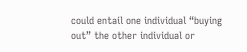could entail one individual “buying out” the other individual or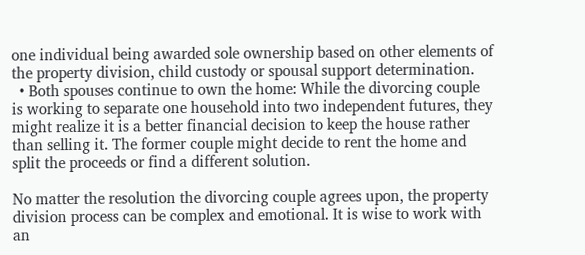one individual being awarded sole ownership based on other elements of the property division, child custody or spousal support determination.
  • Both spouses continue to own the home: While the divorcing couple is working to separate one household into two independent futures, they might realize it is a better financial decision to keep the house rather than selling it. The former couple might decide to rent the home and split the proceeds or find a different solution.

No matter the resolution the divorcing couple agrees upon, the property division process can be complex and emotional. It is wise to work with an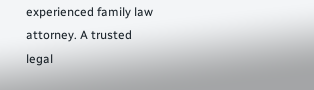experienced family law attorney. A trusted legal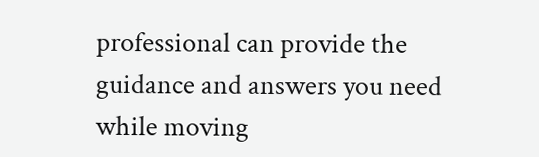professional can provide the guidance and answers you need while moving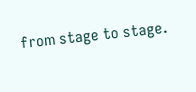from stage to stage.